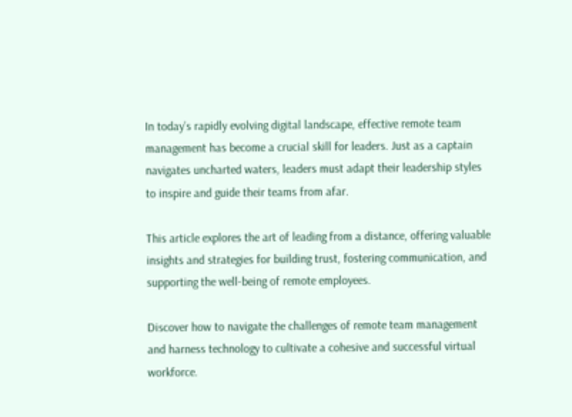In today’s rapidly evolving digital landscape, effective remote team management has become a crucial skill for leaders. Just as a captain navigates uncharted waters, leaders must adapt their leadership styles to inspire and guide their teams from afar.

This article explores the art of leading from a distance, offering valuable insights and strategies for building trust, fostering communication, and supporting the well-being of remote employees.

Discover how to navigate the challenges of remote team management and harness technology to cultivate a cohesive and successful virtual workforce.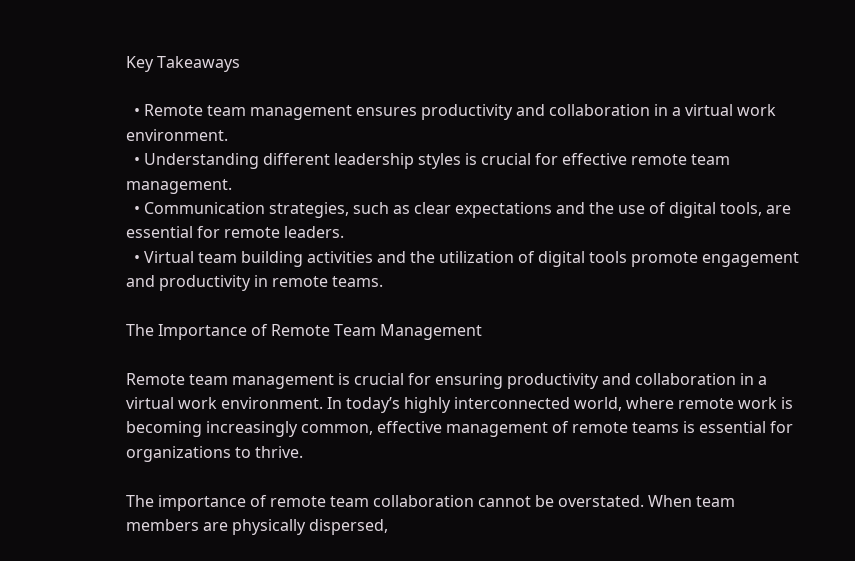Key Takeaways

  • Remote team management ensures productivity and collaboration in a virtual work environment.
  • Understanding different leadership styles is crucial for effective remote team management.
  • Communication strategies, such as clear expectations and the use of digital tools, are essential for remote leaders.
  • Virtual team building activities and the utilization of digital tools promote engagement and productivity in remote teams.

The Importance of Remote Team Management

Remote team management is crucial for ensuring productivity and collaboration in a virtual work environment. In today’s highly interconnected world, where remote work is becoming increasingly common, effective management of remote teams is essential for organizations to thrive.

The importance of remote team collaboration cannot be overstated. When team members are physically dispersed,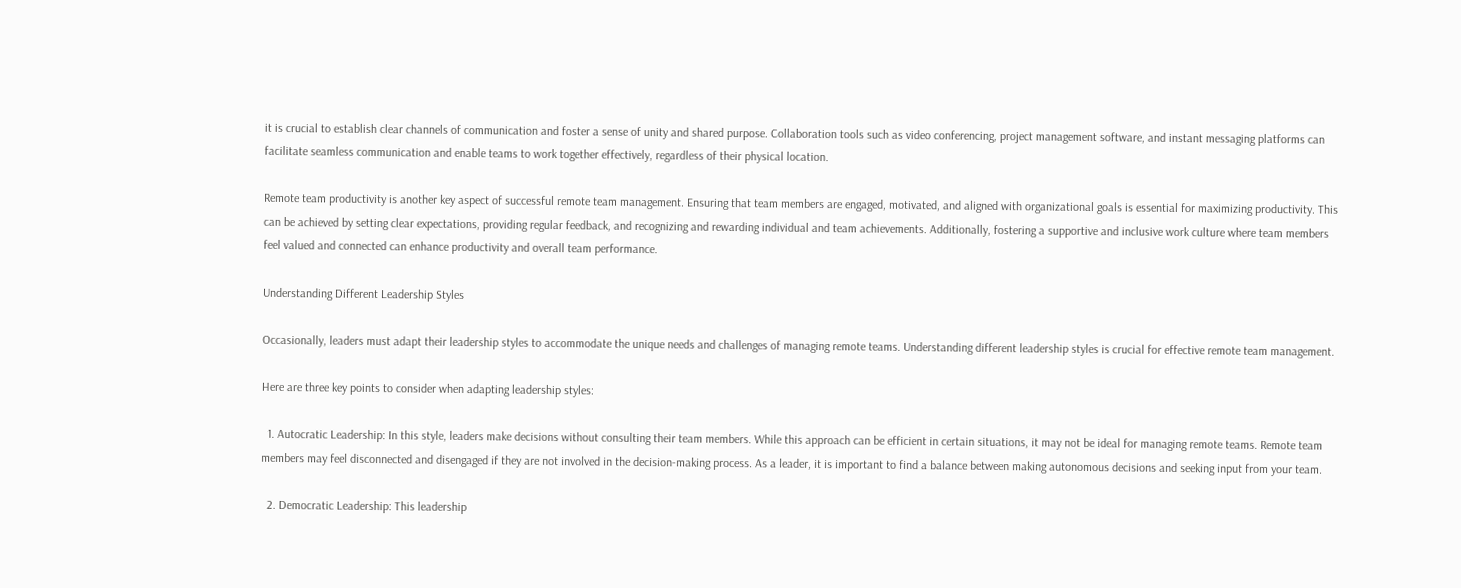it is crucial to establish clear channels of communication and foster a sense of unity and shared purpose. Collaboration tools such as video conferencing, project management software, and instant messaging platforms can facilitate seamless communication and enable teams to work together effectively, regardless of their physical location.

Remote team productivity is another key aspect of successful remote team management. Ensuring that team members are engaged, motivated, and aligned with organizational goals is essential for maximizing productivity. This can be achieved by setting clear expectations, providing regular feedback, and recognizing and rewarding individual and team achievements. Additionally, fostering a supportive and inclusive work culture where team members feel valued and connected can enhance productivity and overall team performance.

Understanding Different Leadership Styles

Occasionally, leaders must adapt their leadership styles to accommodate the unique needs and challenges of managing remote teams. Understanding different leadership styles is crucial for effective remote team management.

Here are three key points to consider when adapting leadership styles:

  1. Autocratic Leadership: In this style, leaders make decisions without consulting their team members. While this approach can be efficient in certain situations, it may not be ideal for managing remote teams. Remote team members may feel disconnected and disengaged if they are not involved in the decision-making process. As a leader, it is important to find a balance between making autonomous decisions and seeking input from your team.

  2. Democratic Leadership: This leadership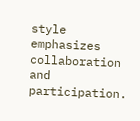style emphasizes collaboration and participation.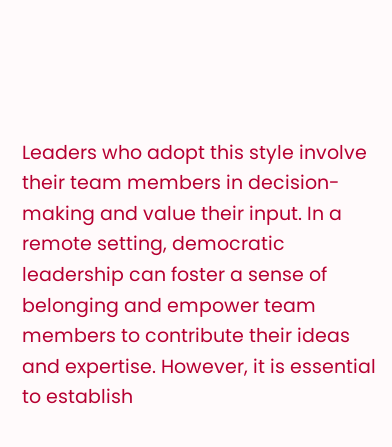Leaders who adopt this style involve their team members in decision-making and value their input. In a remote setting, democratic leadership can foster a sense of belonging and empower team members to contribute their ideas and expertise. However, it is essential to establish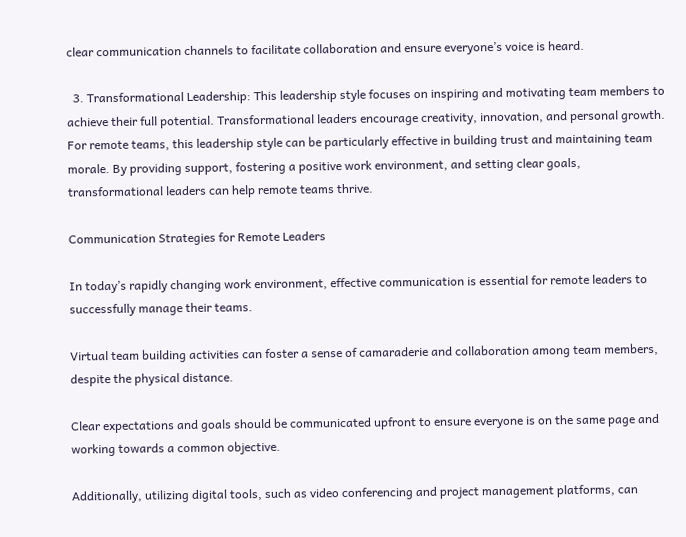clear communication channels to facilitate collaboration and ensure everyone’s voice is heard.

  3. Transformational Leadership: This leadership style focuses on inspiring and motivating team members to achieve their full potential. Transformational leaders encourage creativity, innovation, and personal growth. For remote teams, this leadership style can be particularly effective in building trust and maintaining team morale. By providing support, fostering a positive work environment, and setting clear goals, transformational leaders can help remote teams thrive.

Communication Strategies for Remote Leaders

In today’s rapidly changing work environment, effective communication is essential for remote leaders to successfully manage their teams.

Virtual team building activities can foster a sense of camaraderie and collaboration among team members, despite the physical distance.

Clear expectations and goals should be communicated upfront to ensure everyone is on the same page and working towards a common objective.

Additionally, utilizing digital tools, such as video conferencing and project management platforms, can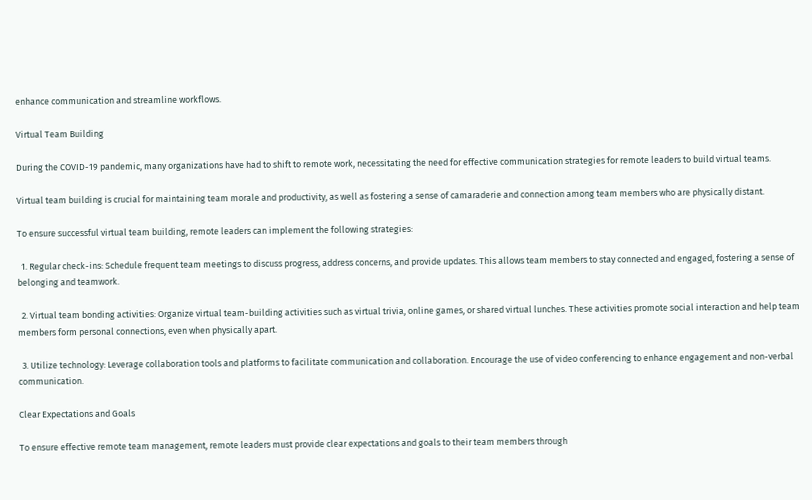enhance communication and streamline workflows.

Virtual Team Building

During the COVID-19 pandemic, many organizations have had to shift to remote work, necessitating the need for effective communication strategies for remote leaders to build virtual teams.

Virtual team building is crucial for maintaining team morale and productivity, as well as fostering a sense of camaraderie and connection among team members who are physically distant.

To ensure successful virtual team building, remote leaders can implement the following strategies:

  1. Regular check-ins: Schedule frequent team meetings to discuss progress, address concerns, and provide updates. This allows team members to stay connected and engaged, fostering a sense of belonging and teamwork.

  2. Virtual team bonding activities: Organize virtual team-building activities such as virtual trivia, online games, or shared virtual lunches. These activities promote social interaction and help team members form personal connections, even when physically apart.

  3. Utilize technology: Leverage collaboration tools and platforms to facilitate communication and collaboration. Encourage the use of video conferencing to enhance engagement and non-verbal communication.

Clear Expectations and Goals

To ensure effective remote team management, remote leaders must provide clear expectations and goals to their team members through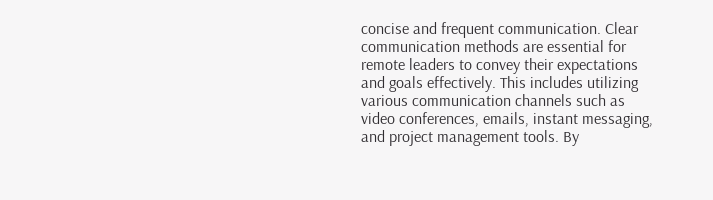concise and frequent communication. Clear communication methods are essential for remote leaders to convey their expectations and goals effectively. This includes utilizing various communication channels such as video conferences, emails, instant messaging, and project management tools. By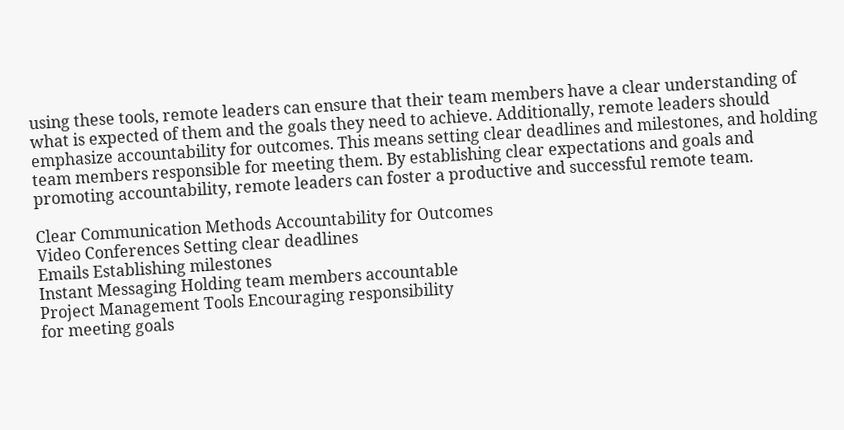using these tools, remote leaders can ensure that their team members have a clear understanding of what is expected of them and the goals they need to achieve. Additionally, remote leaders should emphasize accountability for outcomes. This means setting clear deadlines and milestones, and holding team members responsible for meeting them. By establishing clear expectations and goals and promoting accountability, remote leaders can foster a productive and successful remote team.

Clear Communication Methods Accountability for Outcomes
Video Conferences Setting clear deadlines
Emails Establishing milestones
Instant Messaging Holding team members accountable
Project Management Tools Encouraging responsibility
for meeting goals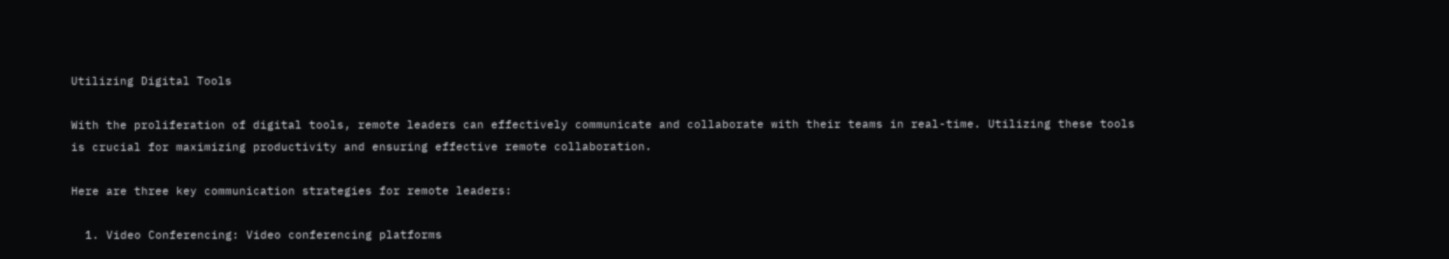Utilizing Digital Tools

With the proliferation of digital tools, remote leaders can effectively communicate and collaborate with their teams in real-time. Utilizing these tools is crucial for maximizing productivity and ensuring effective remote collaboration.

Here are three key communication strategies for remote leaders:

  1. Video Conferencing: Video conferencing platforms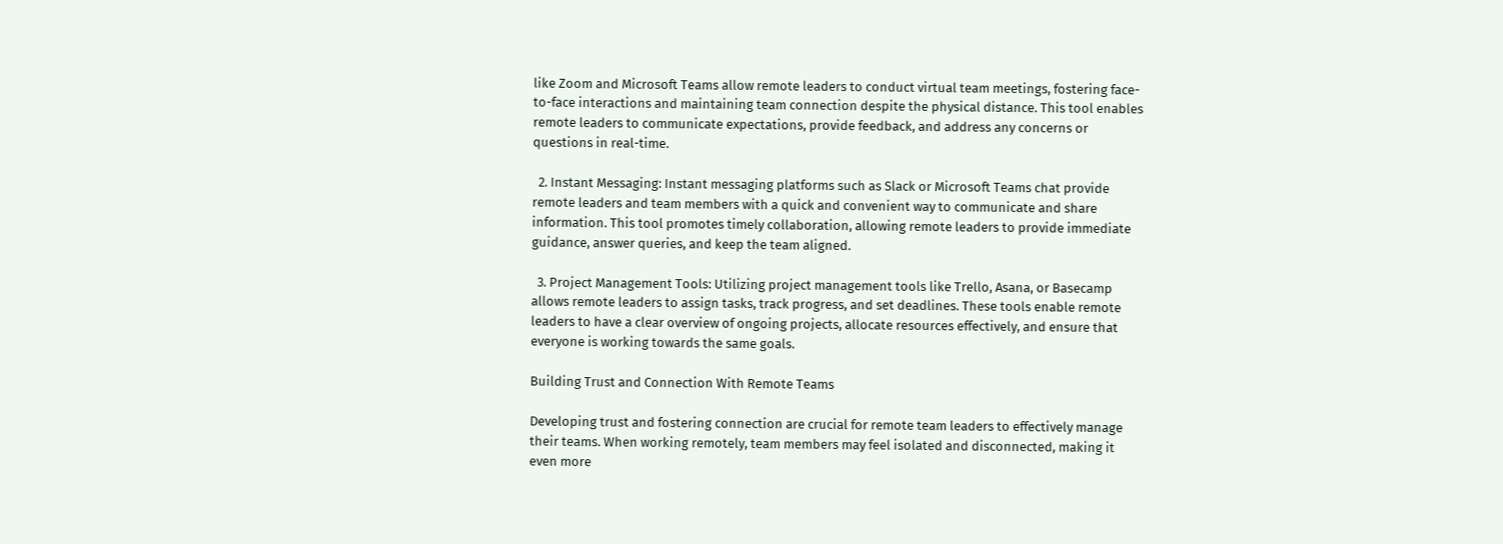like Zoom and Microsoft Teams allow remote leaders to conduct virtual team meetings, fostering face-to-face interactions and maintaining team connection despite the physical distance. This tool enables remote leaders to communicate expectations, provide feedback, and address any concerns or questions in real-time.

  2. Instant Messaging: Instant messaging platforms such as Slack or Microsoft Teams chat provide remote leaders and team members with a quick and convenient way to communicate and share information. This tool promotes timely collaboration, allowing remote leaders to provide immediate guidance, answer queries, and keep the team aligned.

  3. Project Management Tools: Utilizing project management tools like Trello, Asana, or Basecamp allows remote leaders to assign tasks, track progress, and set deadlines. These tools enable remote leaders to have a clear overview of ongoing projects, allocate resources effectively, and ensure that everyone is working towards the same goals.

Building Trust and Connection With Remote Teams

Developing trust and fostering connection are crucial for remote team leaders to effectively manage their teams. When working remotely, team members may feel isolated and disconnected, making it even more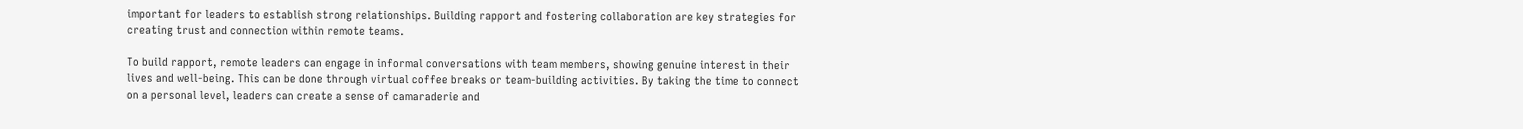important for leaders to establish strong relationships. Building rapport and fostering collaboration are key strategies for creating trust and connection within remote teams.

To build rapport, remote leaders can engage in informal conversations with team members, showing genuine interest in their lives and well-being. This can be done through virtual coffee breaks or team-building activities. By taking the time to connect on a personal level, leaders can create a sense of camaraderie and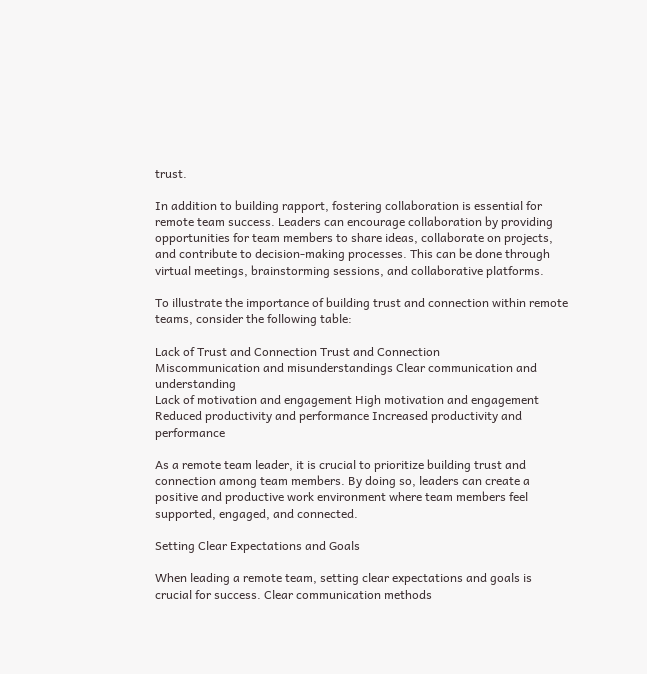trust.

In addition to building rapport, fostering collaboration is essential for remote team success. Leaders can encourage collaboration by providing opportunities for team members to share ideas, collaborate on projects, and contribute to decision-making processes. This can be done through virtual meetings, brainstorming sessions, and collaborative platforms.

To illustrate the importance of building trust and connection within remote teams, consider the following table:

Lack of Trust and Connection Trust and Connection
Miscommunication and misunderstandings Clear communication and understanding
Lack of motivation and engagement High motivation and engagement
Reduced productivity and performance Increased productivity and performance

As a remote team leader, it is crucial to prioritize building trust and connection among team members. By doing so, leaders can create a positive and productive work environment where team members feel supported, engaged, and connected.

Setting Clear Expectations and Goals

When leading a remote team, setting clear expectations and goals is crucial for success. Clear communication methods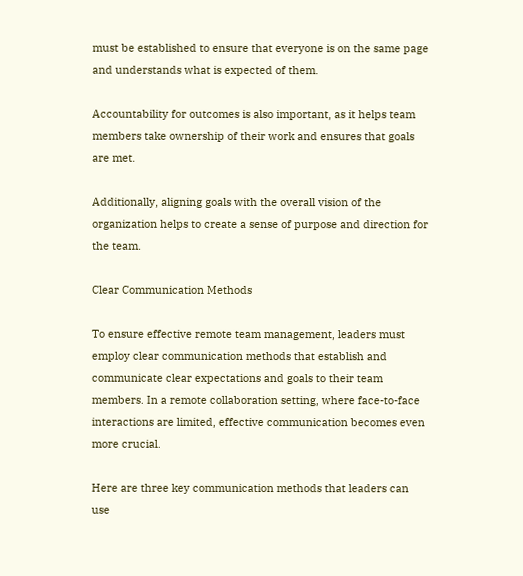must be established to ensure that everyone is on the same page and understands what is expected of them.

Accountability for outcomes is also important, as it helps team members take ownership of their work and ensures that goals are met.

Additionally, aligning goals with the overall vision of the organization helps to create a sense of purpose and direction for the team.

Clear Communication Methods

To ensure effective remote team management, leaders must employ clear communication methods that establish and communicate clear expectations and goals to their team members. In a remote collaboration setting, where face-to-face interactions are limited, effective communication becomes even more crucial.

Here are three key communication methods that leaders can use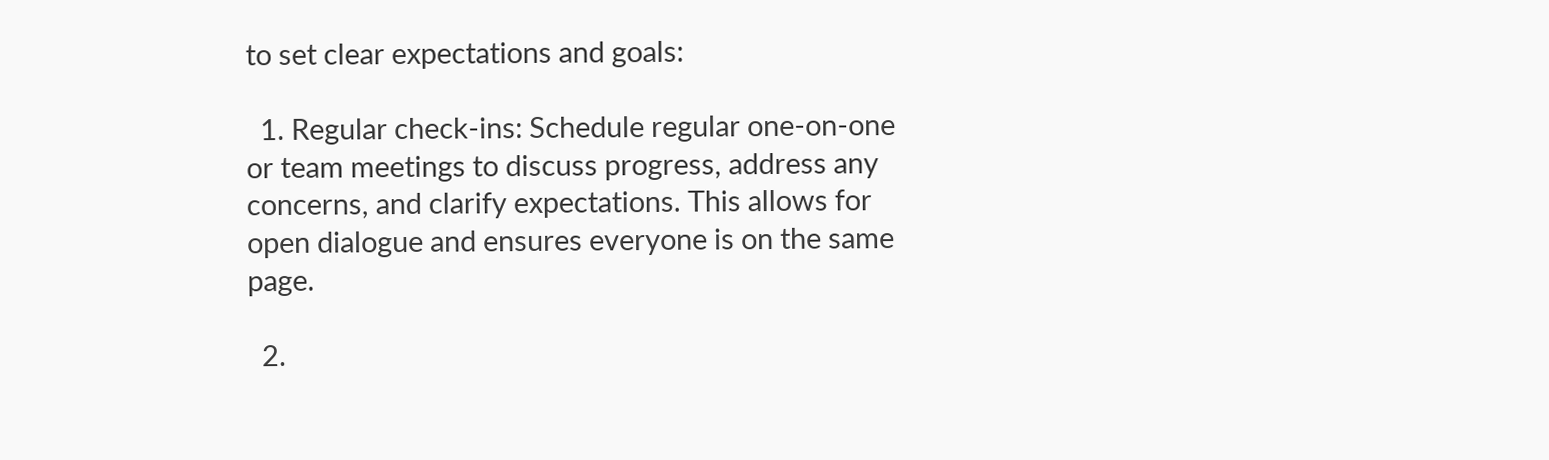to set clear expectations and goals:

  1. Regular check-ins: Schedule regular one-on-one or team meetings to discuss progress, address any concerns, and clarify expectations. This allows for open dialogue and ensures everyone is on the same page.

  2.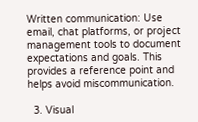Written communication: Use email, chat platforms, or project management tools to document expectations and goals. This provides a reference point and helps avoid miscommunication.

  3. Visual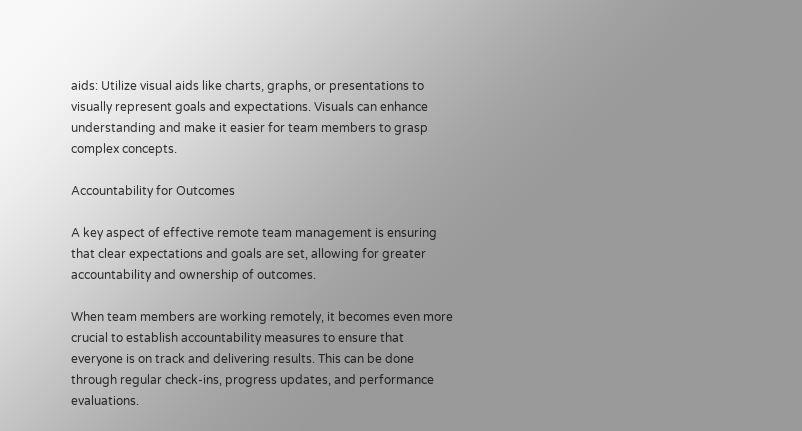aids: Utilize visual aids like charts, graphs, or presentations to visually represent goals and expectations. Visuals can enhance understanding and make it easier for team members to grasp complex concepts.

Accountability for Outcomes

A key aspect of effective remote team management is ensuring that clear expectations and goals are set, allowing for greater accountability and ownership of outcomes.

When team members are working remotely, it becomes even more crucial to establish accountability measures to ensure that everyone is on track and delivering results. This can be done through regular check-ins, progress updates, and performance evaluations.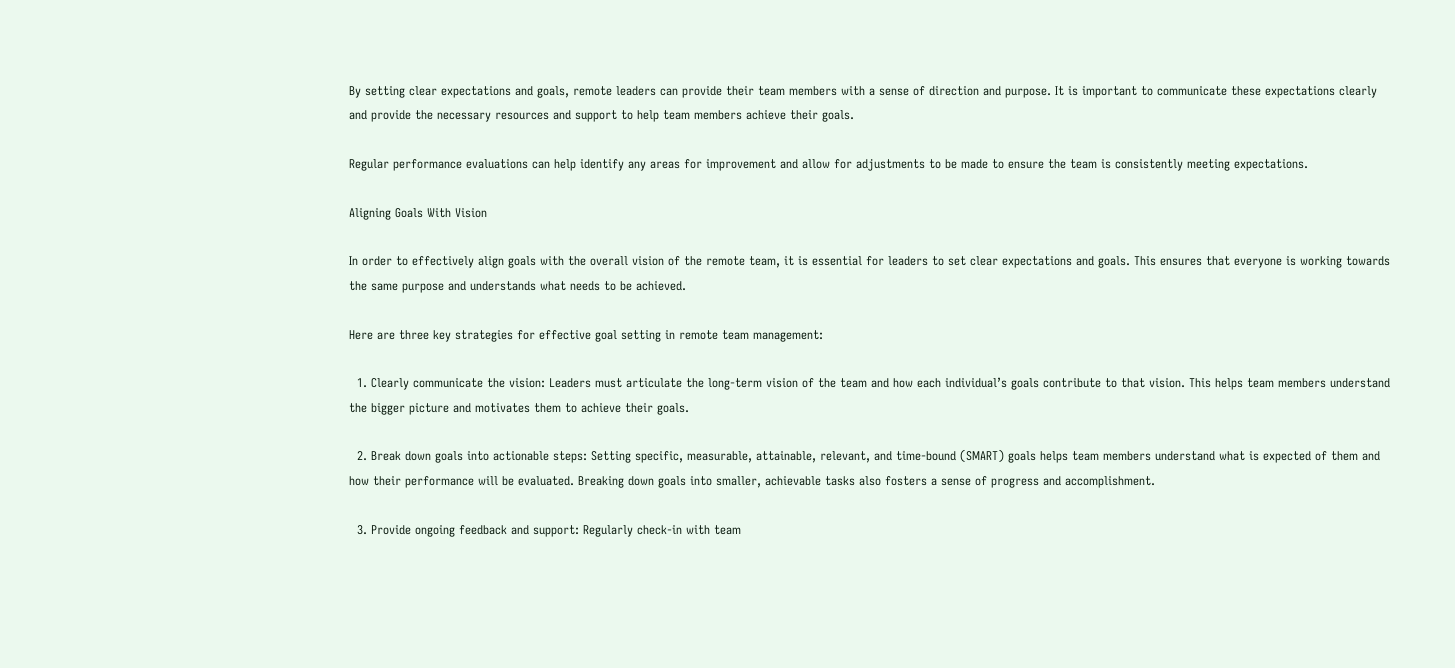By setting clear expectations and goals, remote leaders can provide their team members with a sense of direction and purpose. It is important to communicate these expectations clearly and provide the necessary resources and support to help team members achieve their goals.

Regular performance evaluations can help identify any areas for improvement and allow for adjustments to be made to ensure the team is consistently meeting expectations.

Aligning Goals With Vision

In order to effectively align goals with the overall vision of the remote team, it is essential for leaders to set clear expectations and goals. This ensures that everyone is working towards the same purpose and understands what needs to be achieved.

Here are three key strategies for effective goal setting in remote team management:

  1. Clearly communicate the vision: Leaders must articulate the long-term vision of the team and how each individual’s goals contribute to that vision. This helps team members understand the bigger picture and motivates them to achieve their goals.

  2. Break down goals into actionable steps: Setting specific, measurable, attainable, relevant, and time-bound (SMART) goals helps team members understand what is expected of them and how their performance will be evaluated. Breaking down goals into smaller, achievable tasks also fosters a sense of progress and accomplishment.

  3. Provide ongoing feedback and support: Regularly check-in with team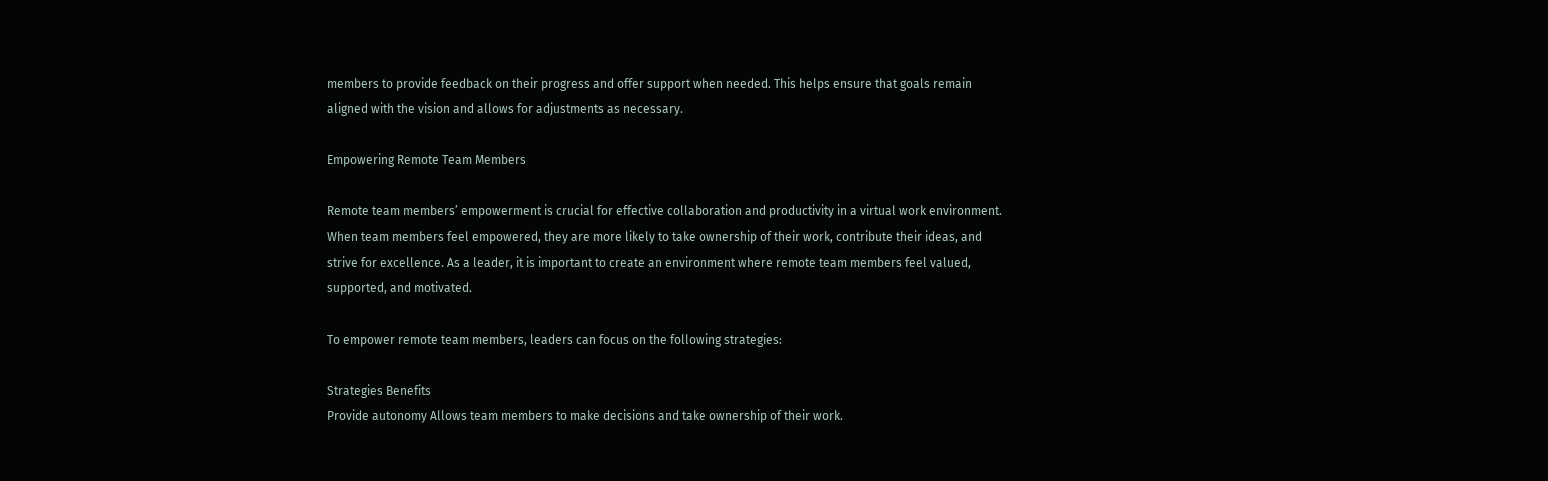members to provide feedback on their progress and offer support when needed. This helps ensure that goals remain aligned with the vision and allows for adjustments as necessary.

Empowering Remote Team Members

Remote team members’ empowerment is crucial for effective collaboration and productivity in a virtual work environment. When team members feel empowered, they are more likely to take ownership of their work, contribute their ideas, and strive for excellence. As a leader, it is important to create an environment where remote team members feel valued, supported, and motivated.

To empower remote team members, leaders can focus on the following strategies:

Strategies Benefits
Provide autonomy Allows team members to make decisions and take ownership of their work.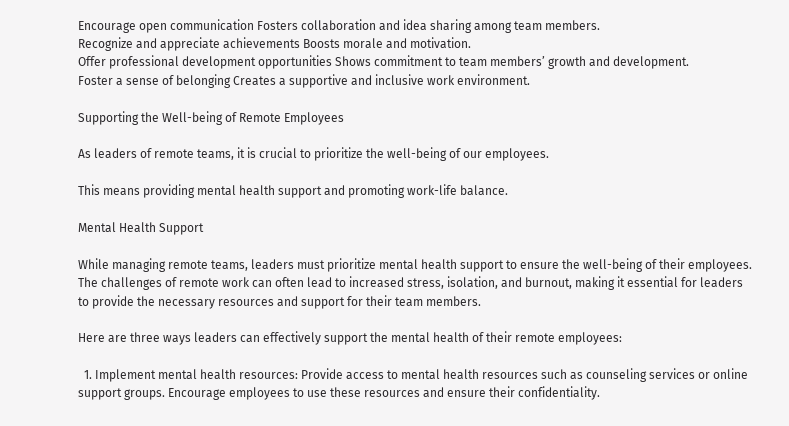Encourage open communication Fosters collaboration and idea sharing among team members.
Recognize and appreciate achievements Boosts morale and motivation.
Offer professional development opportunities Shows commitment to team members’ growth and development.
Foster a sense of belonging Creates a supportive and inclusive work environment.

Supporting the Well-being of Remote Employees

As leaders of remote teams, it is crucial to prioritize the well-being of our employees.

This means providing mental health support and promoting work-life balance.

Mental Health Support

While managing remote teams, leaders must prioritize mental health support to ensure the well-being of their employees. The challenges of remote work can often lead to increased stress, isolation, and burnout, making it essential for leaders to provide the necessary resources and support for their team members.

Here are three ways leaders can effectively support the mental health of their remote employees:

  1. Implement mental health resources: Provide access to mental health resources such as counseling services or online support groups. Encourage employees to use these resources and ensure their confidentiality.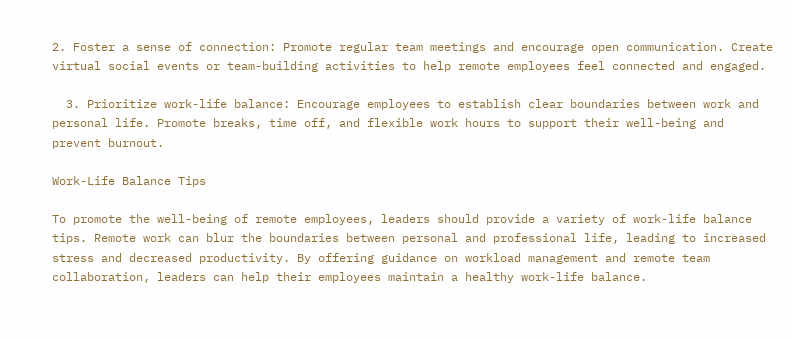2. Foster a sense of connection: Promote regular team meetings and encourage open communication. Create virtual social events or team-building activities to help remote employees feel connected and engaged.

  3. Prioritize work-life balance: Encourage employees to establish clear boundaries between work and personal life. Promote breaks, time off, and flexible work hours to support their well-being and prevent burnout.

Work-Life Balance Tips

To promote the well-being of remote employees, leaders should provide a variety of work-life balance tips. Remote work can blur the boundaries between personal and professional life, leading to increased stress and decreased productivity. By offering guidance on workload management and remote team collaboration, leaders can help their employees maintain a healthy work-life balance.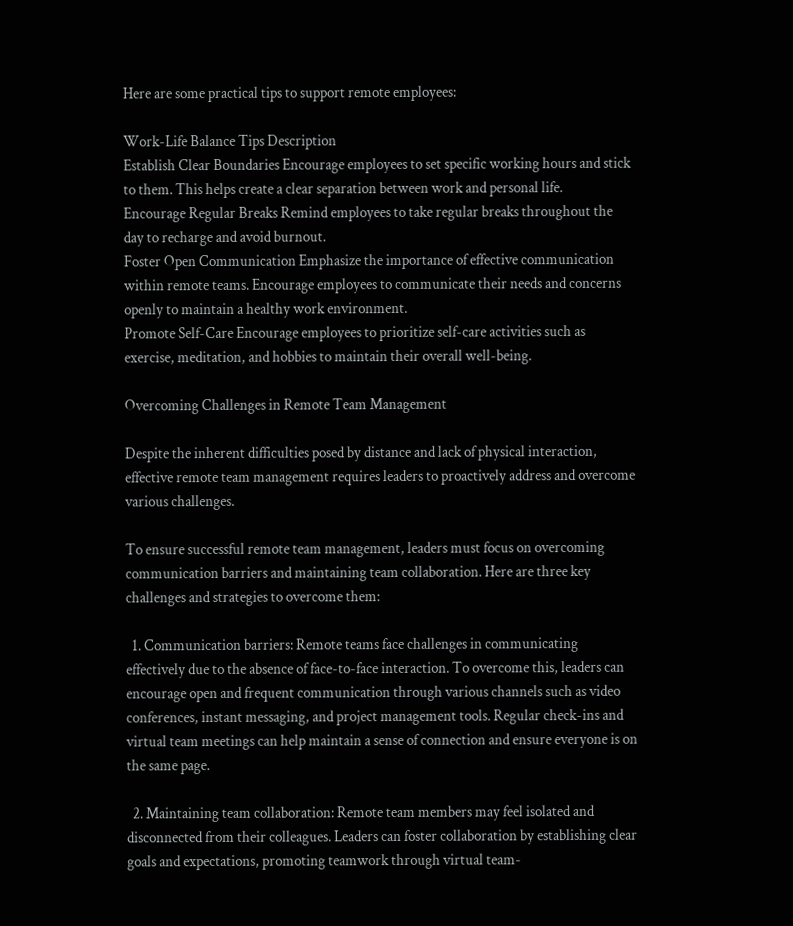Here are some practical tips to support remote employees:

Work-Life Balance Tips Description
Establish Clear Boundaries Encourage employees to set specific working hours and stick to them. This helps create a clear separation between work and personal life.
Encourage Regular Breaks Remind employees to take regular breaks throughout the day to recharge and avoid burnout.
Foster Open Communication Emphasize the importance of effective communication within remote teams. Encourage employees to communicate their needs and concerns openly to maintain a healthy work environment.
Promote Self-Care Encourage employees to prioritize self-care activities such as exercise, meditation, and hobbies to maintain their overall well-being.

Overcoming Challenges in Remote Team Management

Despite the inherent difficulties posed by distance and lack of physical interaction, effective remote team management requires leaders to proactively address and overcome various challenges.

To ensure successful remote team management, leaders must focus on overcoming communication barriers and maintaining team collaboration. Here are three key challenges and strategies to overcome them:

  1. Communication barriers: Remote teams face challenges in communicating effectively due to the absence of face-to-face interaction. To overcome this, leaders can encourage open and frequent communication through various channels such as video conferences, instant messaging, and project management tools. Regular check-ins and virtual team meetings can help maintain a sense of connection and ensure everyone is on the same page.

  2. Maintaining team collaboration: Remote team members may feel isolated and disconnected from their colleagues. Leaders can foster collaboration by establishing clear goals and expectations, promoting teamwork through virtual team-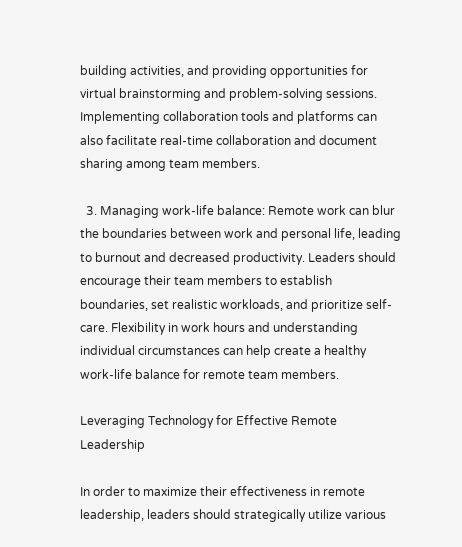building activities, and providing opportunities for virtual brainstorming and problem-solving sessions. Implementing collaboration tools and platforms can also facilitate real-time collaboration and document sharing among team members.

  3. Managing work-life balance: Remote work can blur the boundaries between work and personal life, leading to burnout and decreased productivity. Leaders should encourage their team members to establish boundaries, set realistic workloads, and prioritize self-care. Flexibility in work hours and understanding individual circumstances can help create a healthy work-life balance for remote team members.

Leveraging Technology for Effective Remote Leadership

In order to maximize their effectiveness in remote leadership, leaders should strategically utilize various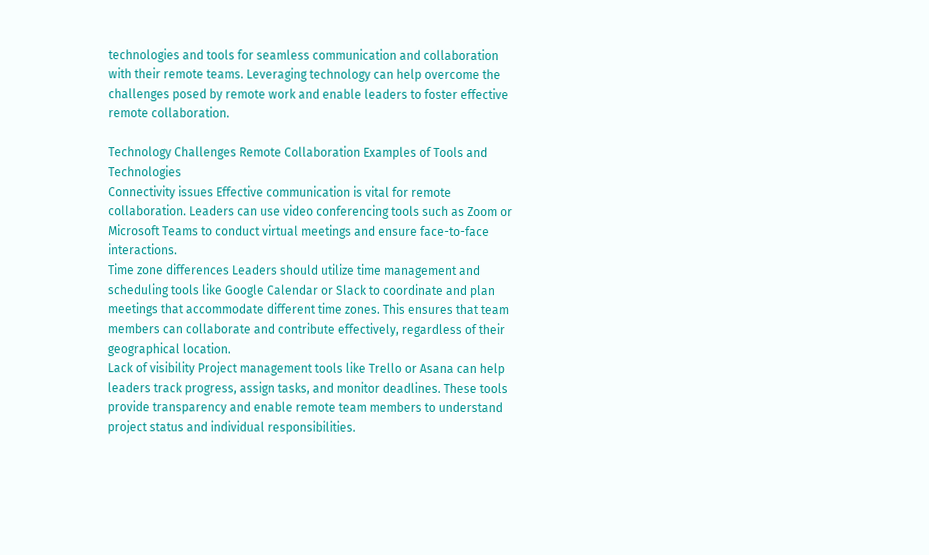technologies and tools for seamless communication and collaboration with their remote teams. Leveraging technology can help overcome the challenges posed by remote work and enable leaders to foster effective remote collaboration.

Technology Challenges Remote Collaboration Examples of Tools and Technologies
Connectivity issues Effective communication is vital for remote collaboration. Leaders can use video conferencing tools such as Zoom or Microsoft Teams to conduct virtual meetings and ensure face-to-face interactions.
Time zone differences Leaders should utilize time management and scheduling tools like Google Calendar or Slack to coordinate and plan meetings that accommodate different time zones. This ensures that team members can collaborate and contribute effectively, regardless of their geographical location.
Lack of visibility Project management tools like Trello or Asana can help leaders track progress, assign tasks, and monitor deadlines. These tools provide transparency and enable remote team members to understand project status and individual responsibilities.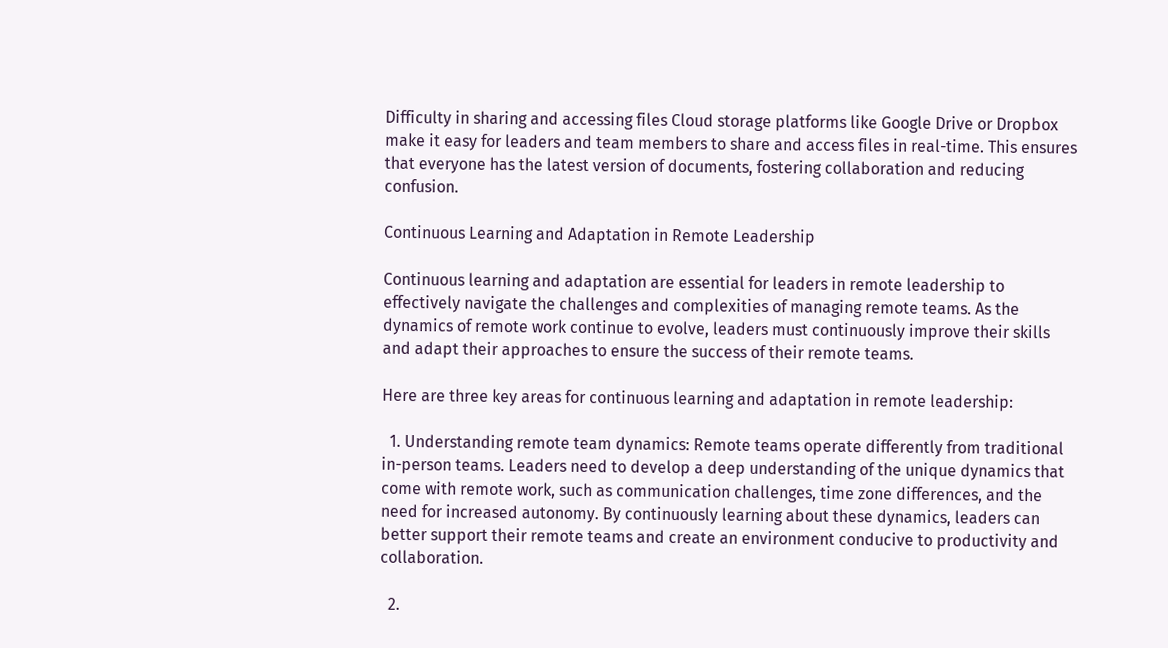Difficulty in sharing and accessing files Cloud storage platforms like Google Drive or Dropbox make it easy for leaders and team members to share and access files in real-time. This ensures that everyone has the latest version of documents, fostering collaboration and reducing confusion.

Continuous Learning and Adaptation in Remote Leadership

Continuous learning and adaptation are essential for leaders in remote leadership to effectively navigate the challenges and complexities of managing remote teams. As the dynamics of remote work continue to evolve, leaders must continuously improve their skills and adapt their approaches to ensure the success of their remote teams.

Here are three key areas for continuous learning and adaptation in remote leadership:

  1. Understanding remote team dynamics: Remote teams operate differently from traditional in-person teams. Leaders need to develop a deep understanding of the unique dynamics that come with remote work, such as communication challenges, time zone differences, and the need for increased autonomy. By continuously learning about these dynamics, leaders can better support their remote teams and create an environment conducive to productivity and collaboration.

  2.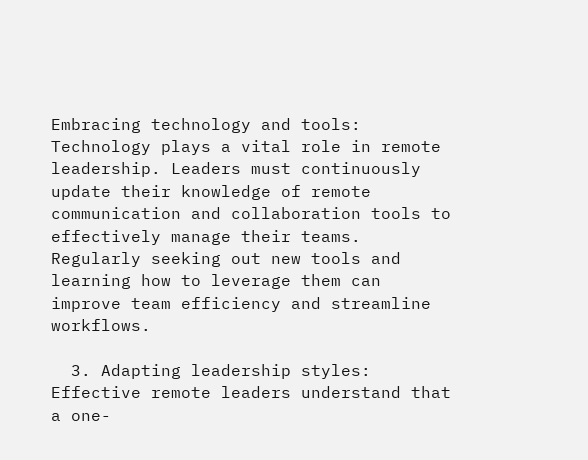Embracing technology and tools: Technology plays a vital role in remote leadership. Leaders must continuously update their knowledge of remote communication and collaboration tools to effectively manage their teams. Regularly seeking out new tools and learning how to leverage them can improve team efficiency and streamline workflows.

  3. Adapting leadership styles: Effective remote leaders understand that a one-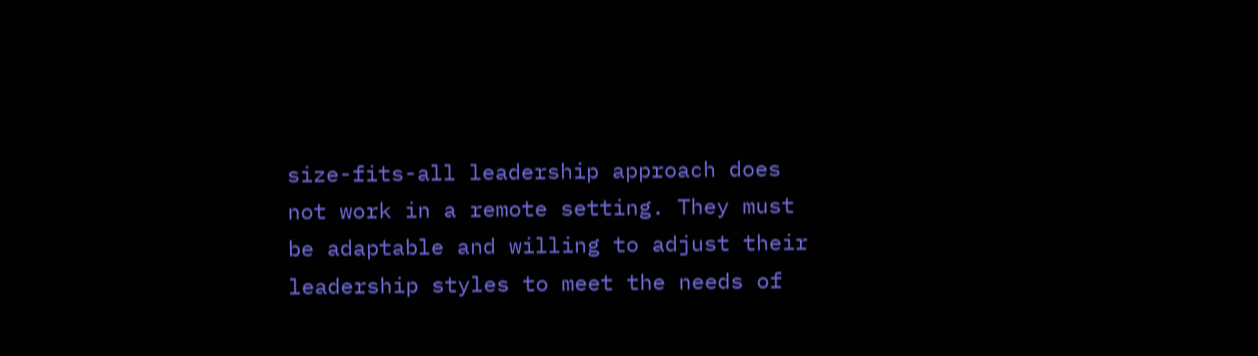size-fits-all leadership approach does not work in a remote setting. They must be adaptable and willing to adjust their leadership styles to meet the needs of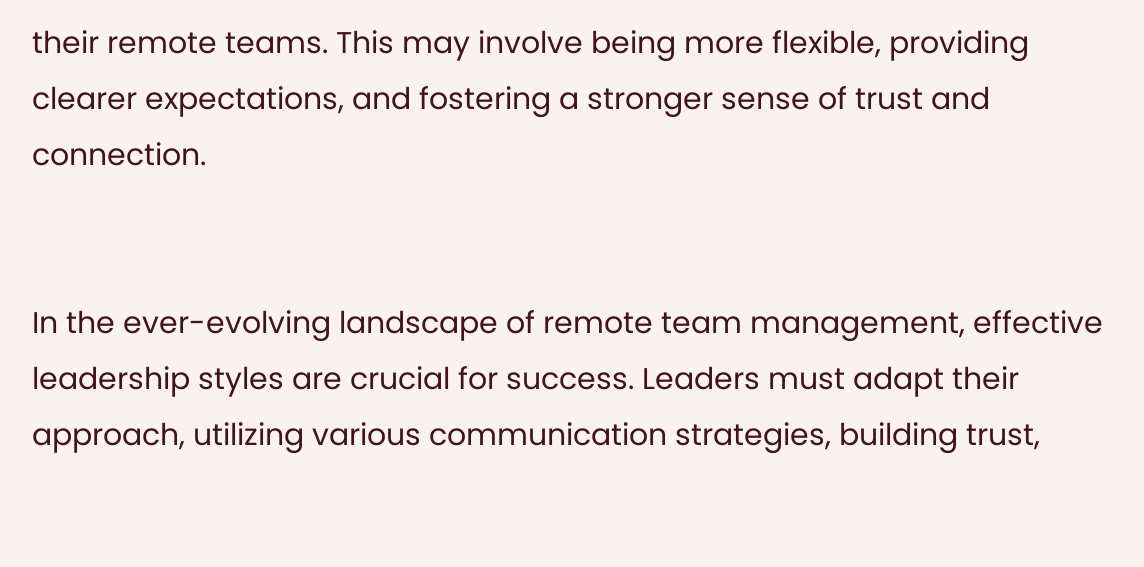their remote teams. This may involve being more flexible, providing clearer expectations, and fostering a stronger sense of trust and connection.


In the ever-evolving landscape of remote team management, effective leadership styles are crucial for success. Leaders must adapt their approach, utilizing various communication strategies, building trust,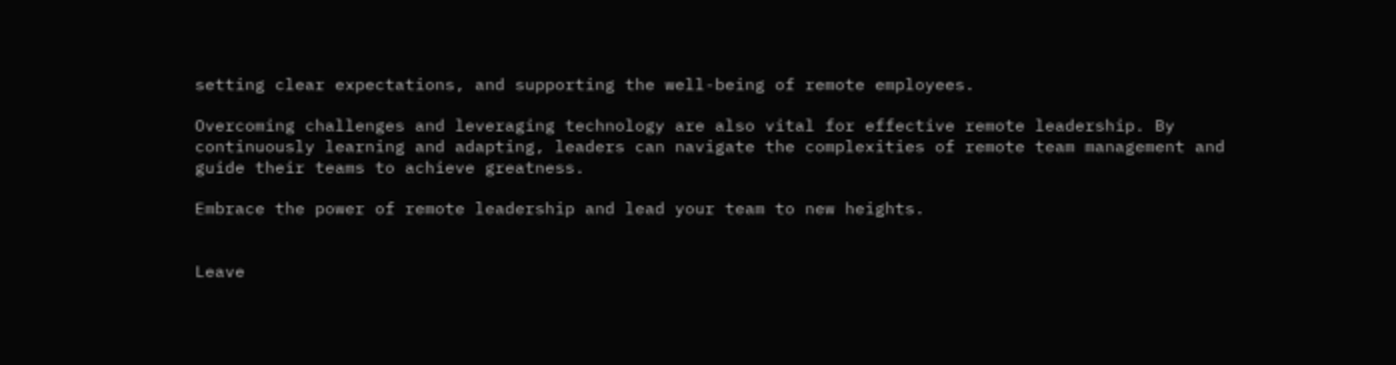setting clear expectations, and supporting the well-being of remote employees.

Overcoming challenges and leveraging technology are also vital for effective remote leadership. By continuously learning and adapting, leaders can navigate the complexities of remote team management and guide their teams to achieve greatness.

Embrace the power of remote leadership and lead your team to new heights.


Leave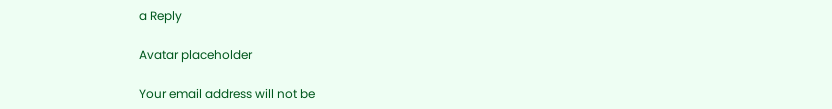a Reply

Avatar placeholder

Your email address will not be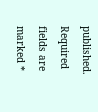published. Required fields are marked *